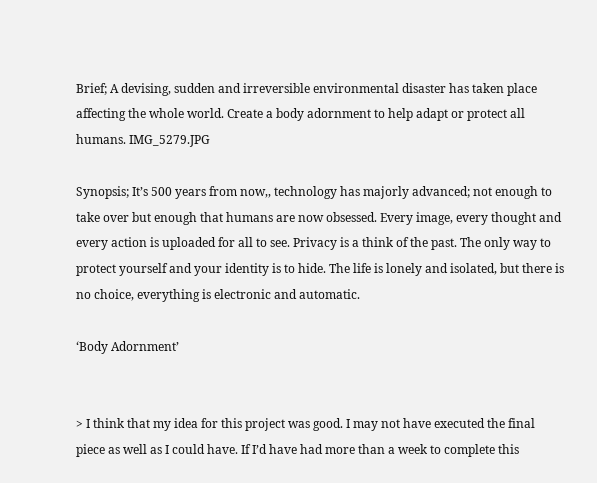Brief; A devising, sudden and irreversible environmental disaster has taken place affecting the whole world. Create a body adornment to help adapt or protect all humans. IMG_5279.JPG

Synopsis; It’s 500 years from now,, technology has majorly advanced; not enough to take over but enough that humans are now obsessed. Every image, every thought and every action is uploaded for all to see. Privacy is a think of the past. The only way to protect yourself and your identity is to hide. The life is lonely and isolated, but there is no choice, everything is electronic and automatic.

‘Body Adornment’


> I think that my idea for this project was good. I may not have executed the final piece as well as I could have. If I’d have had more than a week to complete this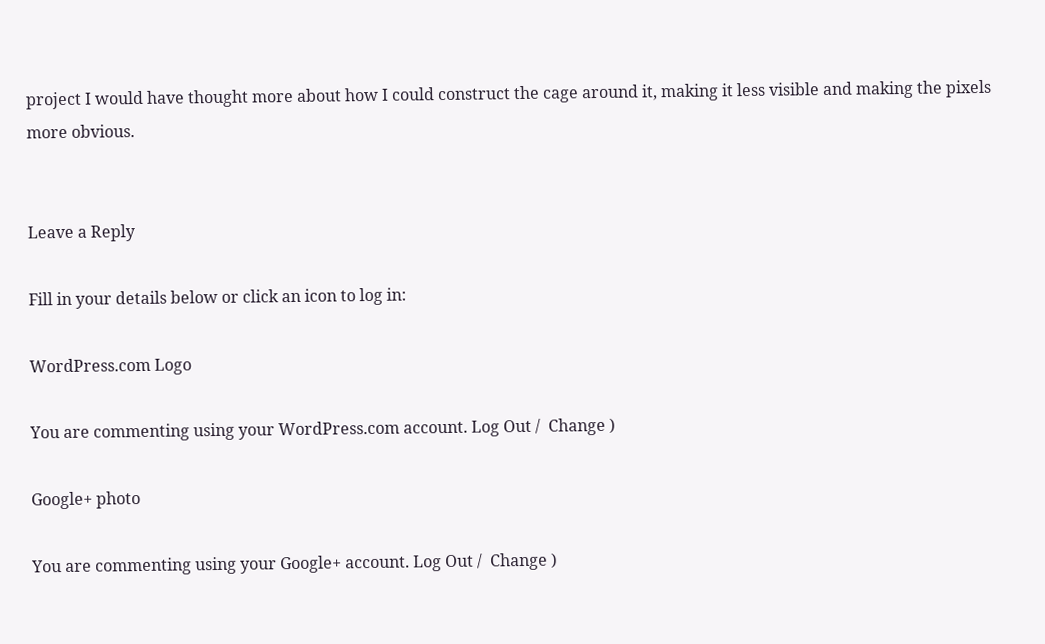project I would have thought more about how I could construct the cage around it, making it less visible and making the pixels more obvious.


Leave a Reply

Fill in your details below or click an icon to log in:

WordPress.com Logo

You are commenting using your WordPress.com account. Log Out /  Change )

Google+ photo

You are commenting using your Google+ account. Log Out /  Change )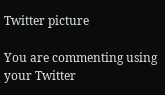Twitter picture

You are commenting using your Twitter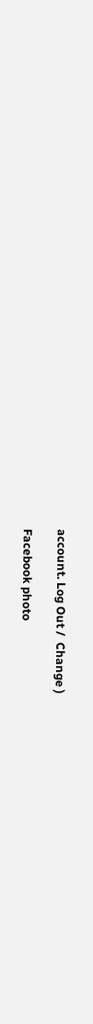account. Log Out /  Change )

Facebook photo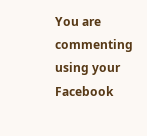You are commenting using your Facebook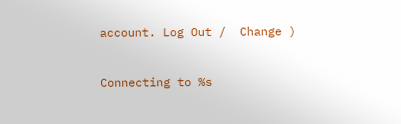account. Log Out /  Change )


Connecting to %s